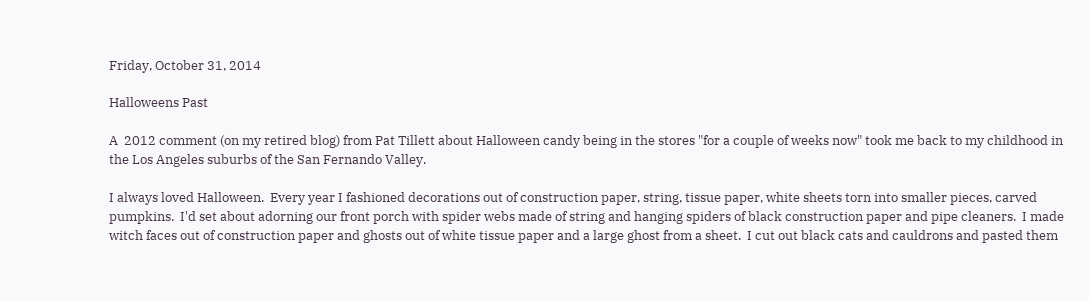Friday, October 31, 2014

Halloweens Past

A  2012 comment (on my retired blog) from Pat Tillett about Halloween candy being in the stores "for a couple of weeks now" took me back to my childhood in the Los Angeles suburbs of the San Fernando Valley.

I always loved Halloween.  Every year I fashioned decorations out of construction paper, string, tissue paper, white sheets torn into smaller pieces, carved pumpkins.  I'd set about adorning our front porch with spider webs made of string and hanging spiders of black construction paper and pipe cleaners.  I made witch faces out of construction paper and ghosts out of white tissue paper and a large ghost from a sheet.  I cut out black cats and cauldrons and pasted them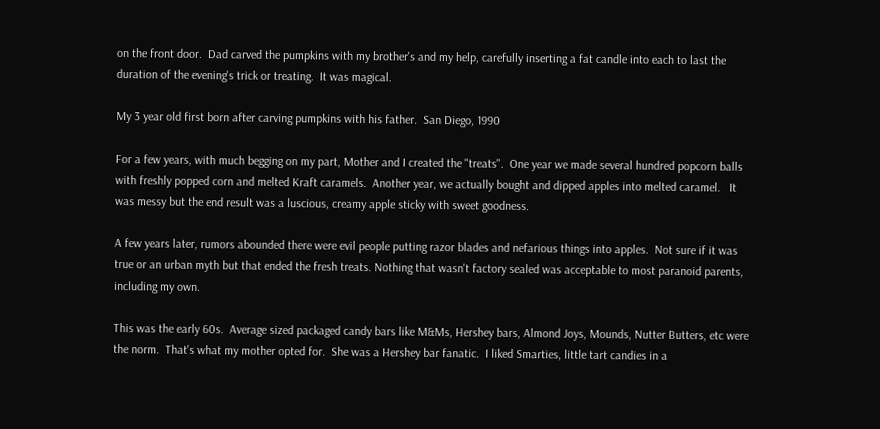on the front door.  Dad carved the pumpkins with my brother's and my help, carefully inserting a fat candle into each to last the duration of the evening's trick or treating.  It was magical.

My 3 year old first born after carving pumpkins with his father.  San Diego, 1990

For a few years, with much begging on my part, Mother and I created the "treats".  One year we made several hundred popcorn balls with freshly popped corn and melted Kraft caramels.  Another year, we actually bought and dipped apples into melted caramel.   It was messy but the end result was a luscious, creamy apple sticky with sweet goodness.

A few years later, rumors abounded there were evil people putting razor blades and nefarious things into apples.  Not sure if it was true or an urban myth but that ended the fresh treats. Nothing that wasn't factory sealed was acceptable to most paranoid parents, including my own.

This was the early 60s.  Average sized packaged candy bars like M&Ms, Hershey bars, Almond Joys, Mounds, Nutter Butters, etc were the norm.  That's what my mother opted for.  She was a Hershey bar fanatic.  I liked Smarties, little tart candies in a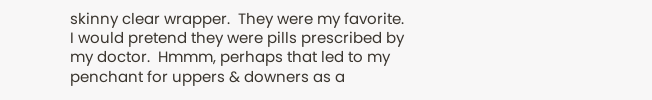skinny clear wrapper.  They were my favorite.  I would pretend they were pills prescribed by my doctor.  Hmmm, perhaps that led to my penchant for uppers & downers as a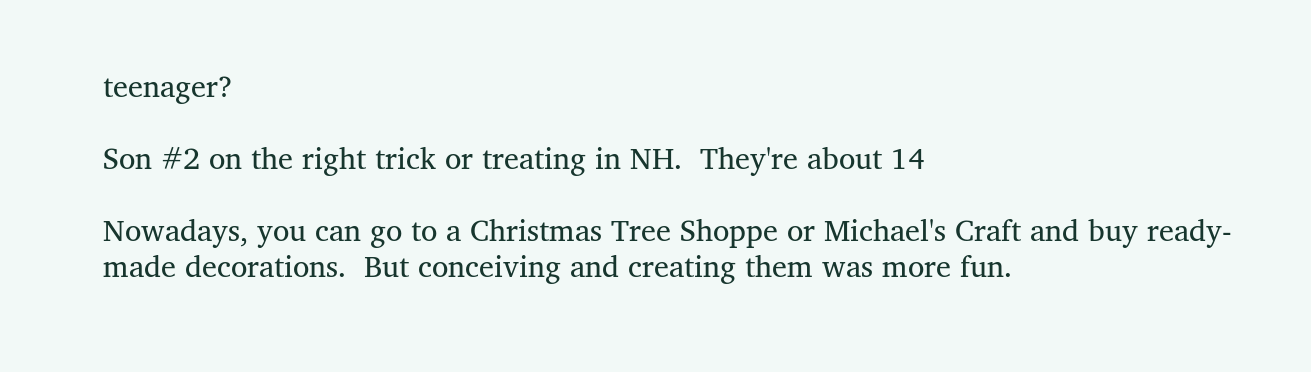teenager?

Son #2 on the right trick or treating in NH.  They're about 14

Nowadays, you can go to a Christmas Tree Shoppe or Michael's Craft and buy ready-made decorations.  But conceiving and creating them was more fun.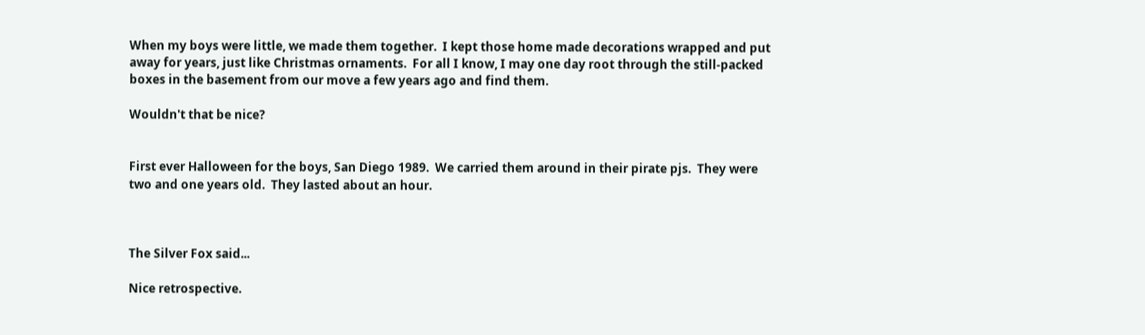When my boys were little, we made them together.  I kept those home made decorations wrapped and put away for years, just like Christmas ornaments.  For all I know, I may one day root through the still-packed boxes in the basement from our move a few years ago and find them.

Wouldn't that be nice?


First ever Halloween for the boys, San Diego 1989.  We carried them around in their pirate pjs.  They were two and one years old.  They lasted about an hour.



The Silver Fox said...

Nice retrospective.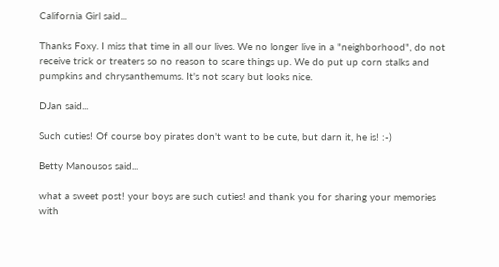California Girl said...

Thanks Foxy. I miss that time in all our lives. We no longer live in a "neighborhood", do not receive trick or treaters so no reason to scare things up. We do put up corn stalks and pumpkins and chrysanthemums. It's not scary but looks nice.

DJan said...

Such cuties! Of course boy pirates don't want to be cute, but darn it, he is! :-)

Betty Manousos said...

what a sweet post! your boys are such cuties! and thank you for sharing your memories with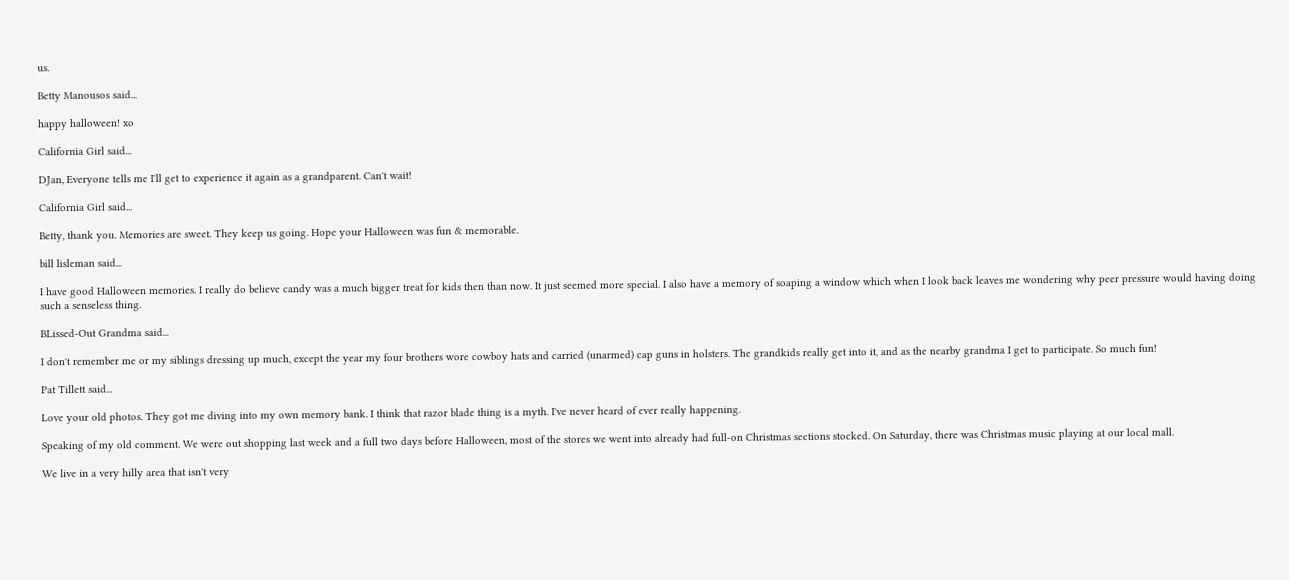us.

Betty Manousos said...

happy halloween! xo

California Girl said...

DJan, Everyone tells me I'll get to experience it again as a grandparent. Can't wait!

California Girl said...

Betty, thank you. Memories are sweet. They keep us going. Hope your Halloween was fun & memorable.

bill lisleman said...

I have good Halloween memories. I really do believe candy was a much bigger treat for kids then than now. It just seemed more special. I also have a memory of soaping a window which when I look back leaves me wondering why peer pressure would having doing such a senseless thing.

BLissed-Out Grandma said...

I don't remember me or my siblings dressing up much, except the year my four brothers wore cowboy hats and carried (unarmed) cap guns in holsters. The grandkids really get into it, and as the nearby grandma I get to participate. So much fun!

Pat Tillett said...

Love your old photos. They got me diving into my own memory bank. I think that razor blade thing is a myth. I've never heard of ever really happening.

Speaking of my old comment. We were out shopping last week and a full two days before Halloween, most of the stores we went into already had full-on Christmas sections stocked. On Saturday, there was Christmas music playing at our local mall.

We live in a very hilly area that isn't very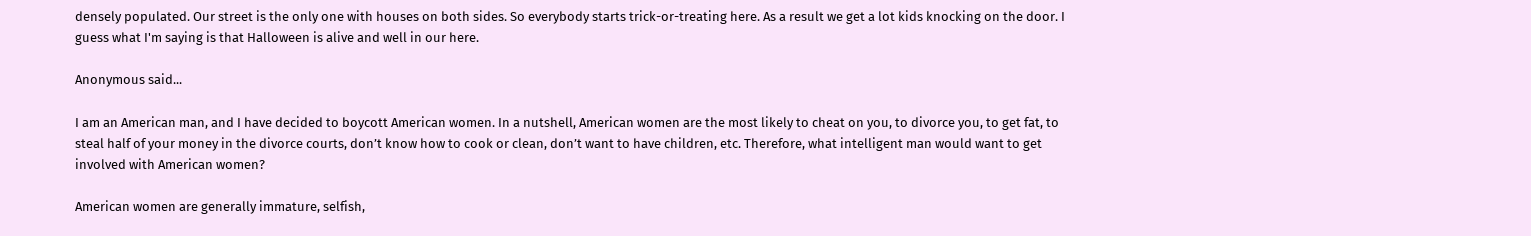densely populated. Our street is the only one with houses on both sides. So everybody starts trick-or-treating here. As a result we get a lot kids knocking on the door. I guess what I'm saying is that Halloween is alive and well in our here.

Anonymous said...

I am an American man, and I have decided to boycott American women. In a nutshell, American women are the most likely to cheat on you, to divorce you, to get fat, to steal half of your money in the divorce courts, don’t know how to cook or clean, don’t want to have children, etc. Therefore, what intelligent man would want to get involved with American women?

American women are generally immature, selfish,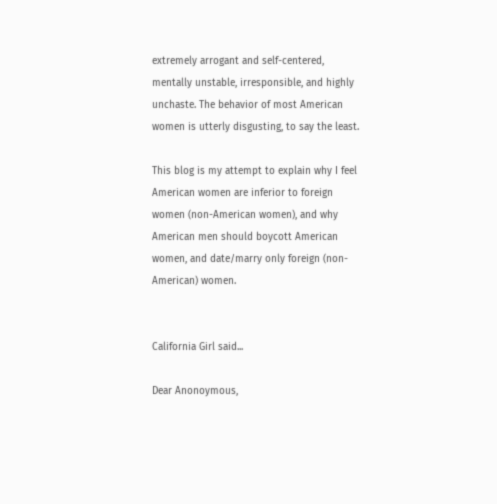extremely arrogant and self-centered, mentally unstable, irresponsible, and highly unchaste. The behavior of most American women is utterly disgusting, to say the least.

This blog is my attempt to explain why I feel American women are inferior to foreign women (non-American women), and why American men should boycott American women, and date/marry only foreign (non-American) women.


California Girl said...

Dear Anonoymous,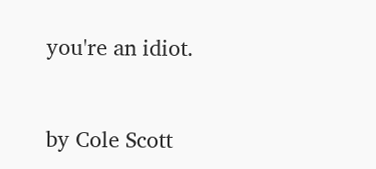you're an idiot.


by Cole Scott